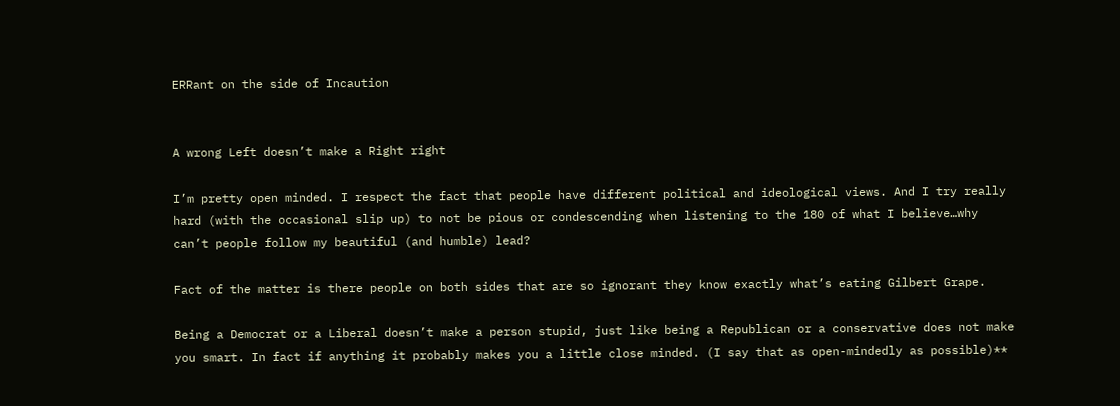ERRant on the side of Incaution


A wrong Left doesn’t make a Right right

I’m pretty open minded. I respect the fact that people have different political and ideological views. And I try really hard (with the occasional slip up) to not be pious or condescending when listening to the 180 of what I believe…why can’t people follow my beautiful (and humble) lead?

Fact of the matter is there people on both sides that are so ignorant they know exactly what’s eating Gilbert Grape.

Being a Democrat or a Liberal doesn’t make a person stupid, just like being a Republican or a conservative does not make you smart. In fact if anything it probably makes you a little close minded. (I say that as open-mindedly as possible)**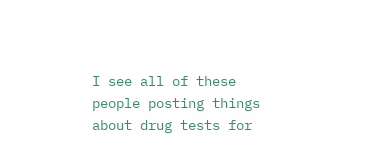I see all of these people posting things about drug tests for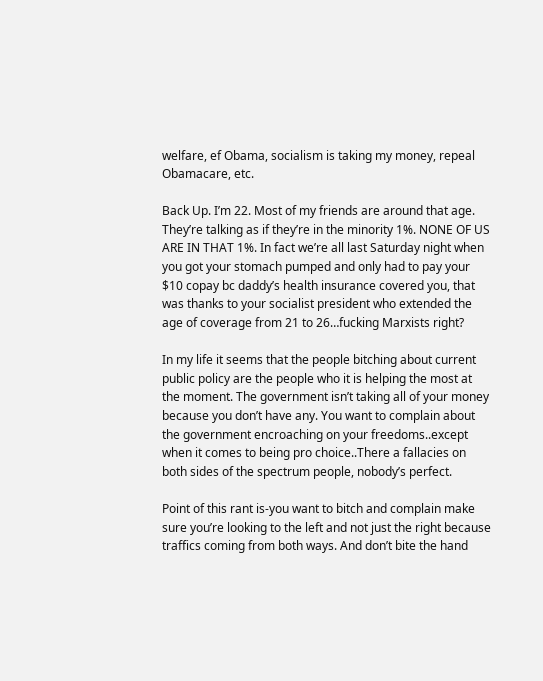welfare, ef Obama, socialism is taking my money, repeal Obamacare, etc.

Back Up. I’m 22. Most of my friends are around that age. They’re talking as if they’re in the minority 1%. NONE OF US ARE IN THAT 1%. In fact we’re all last Saturday night when you got your stomach pumped and only had to pay your $10 copay bc daddy’s health insurance covered you, that was thanks to your socialist president who extended the age of coverage from 21 to 26…fucking Marxists right?

In my life it seems that the people bitching about current public policy are the people who it is helping the most at the moment. The government isn’t taking all of your money because you don’t have any. You want to complain about the government encroaching on your freedoms..except when it comes to being pro choice..There a fallacies on both sides of the spectrum people, nobody’s perfect.

Point of this rant is-you want to bitch and complain make sure you’re looking to the left and not just the right because traffics coming from both ways. And don’t bite the hand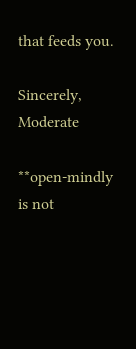that feeds you.

Sincerely, Moderate

**open-mindly is not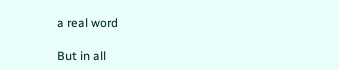a real word

But in all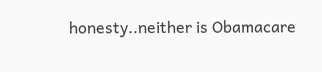honesty..neither is Obamacare